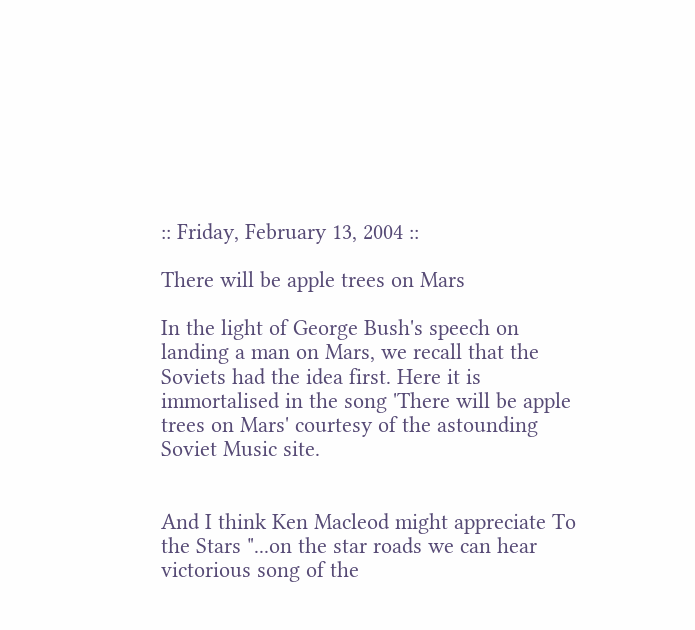:: Friday, February 13, 2004 ::

There will be apple trees on Mars

In the light of George Bush's speech on landing a man on Mars, we recall that the Soviets had the idea first. Here it is immortalised in the song 'There will be apple trees on Mars' courtesy of the astounding Soviet Music site.


And I think Ken Macleod might appreciate To the Stars "...on the star roads we can hear victorious song of the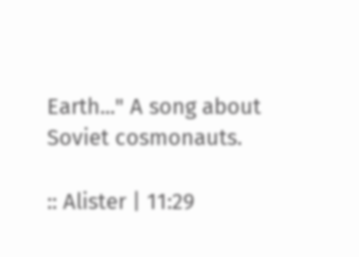Earth..." A song about Soviet cosmonauts.

:: Alister | 11:29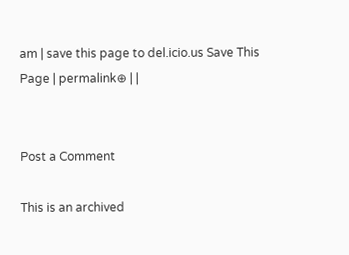am | save this page to del.icio.us Save This Page | permalink⊕ | |


Post a Comment

This is an archived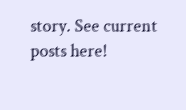story. See current posts here!